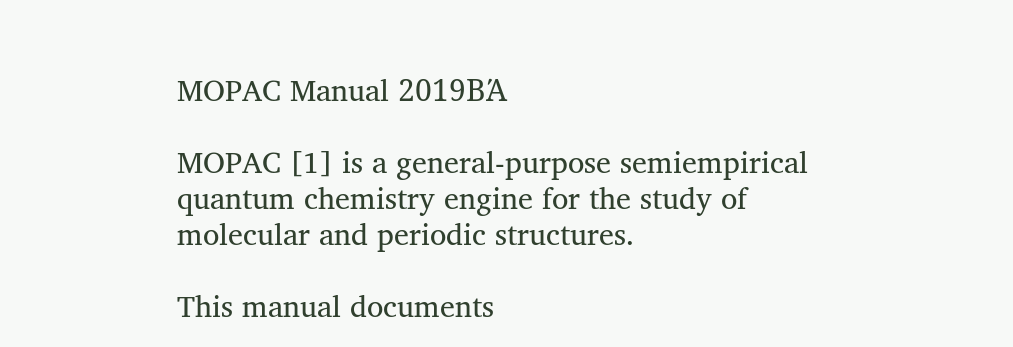MOPAC Manual 2019ΒΆ

MOPAC [1] is a general-purpose semiempirical quantum chemistry engine for the study of molecular and periodic structures.

This manual documents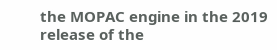the MOPAC engine in the 2019 release of the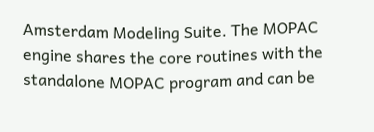Amsterdam Modeling Suite. The MOPAC engine shares the core routines with the standalone MOPAC program and can be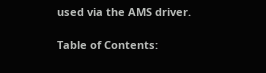used via the AMS driver.

Table of Contents: